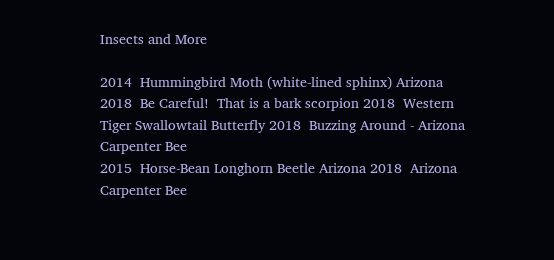Insects and More

2014  Hummingbird Moth (white-lined sphinx) Arizona 2018  Be Careful!  That is a bark scorpion 2018  Western Tiger Swallowtail Butterfly 2018  Buzzing Around - Arizona Carpenter Bee
2015  Horse-Bean Longhorn Beetle Arizona 2018  Arizona Carpenter Bee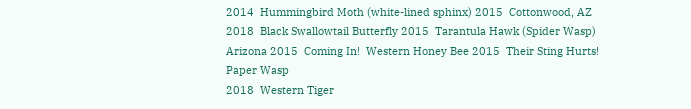2014  Hummingbird Moth (white-lined sphinx) 2015  Cottonwood, AZ
2018  Black Swallowtail Butterfly 2015  Tarantula Hawk (Spider Wasp) Arizona 2015  Coming In!  Western Honey Bee 2015  Their Sting Hurts!  Paper Wasp
2018  Western Tiger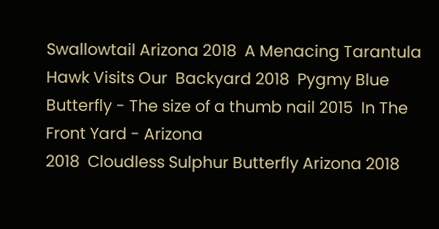Swallowtail Arizona 2018  A Menacing Tarantula Hawk Visits Our  Backyard 2018  Pygmy Blue Butterfly - The size of a thumb nail 2015  In The Front Yard - Arizona
2018  Cloudless Sulphur Butterfly Arizona 2018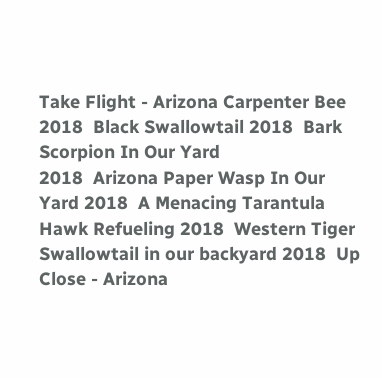Take Flight - Arizona Carpenter Bee 2018  Black Swallowtail 2018  Bark Scorpion In Our Yard
2018  Arizona Paper Wasp In Our Yard 2018  A Menacing Tarantula Hawk Refueling 2018  Western Tiger Swallowtail in our backyard 2018  Up Close - Arizona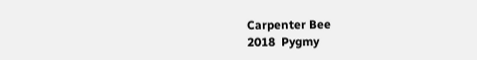Carpenter Bee
2018  Pygmy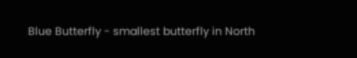Blue Butterfly - smallest butterfly in North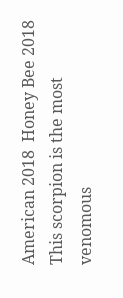American 2018  Honey Bee 2018  This scorpion is the most venomous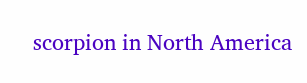scorpion in North America